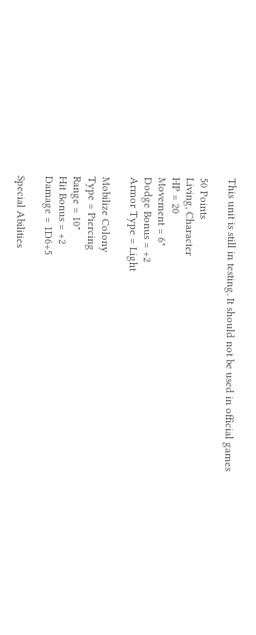This unit is still in testing. It should not be used in official games

50 Points
Living, Character
HP = 20
Movement = 6"
Dodge Bonus = +2
Armor Type = Light

Mobilize Colony
Type = Piercing
Range = 10"
Hit Bonus = +2
Damage = 1D6+5

Special Abilities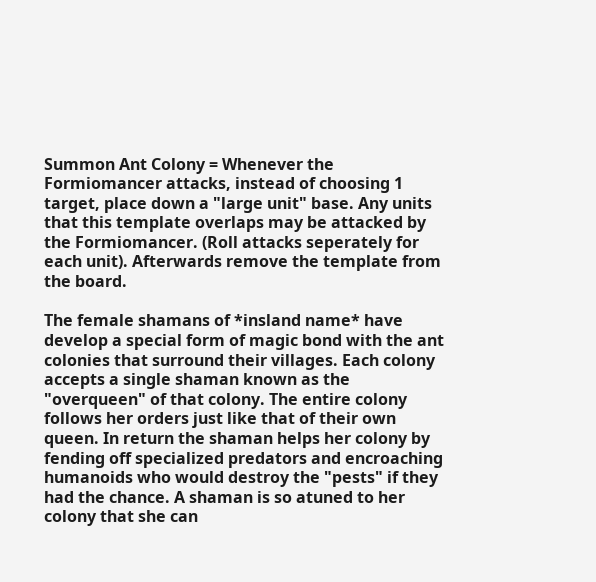Summon Ant Colony = Whenever the Formiomancer attacks, instead of choosing 1 target, place down a "large unit" base. Any units that this template overlaps may be attacked by the Formiomancer. (Roll attacks seperately for each unit). Afterwards remove the template from the board.

The female shamans of *insland name* have develop a special form of magic bond with the ant colonies that surround their villages. Each colony accepts a single shaman known as the "overqueen" of that colony. The entire colony follows her orders just like that of their own queen. In return the shaman helps her colony by fending off specialized predators and encroaching humanoids who would destroy the "pests" if they had the chance. A shaman is so atuned to her colony that she can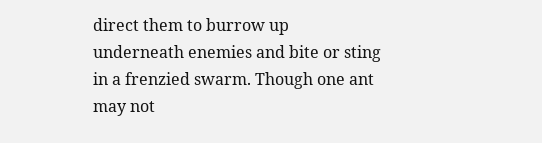direct them to burrow up underneath enemies and bite or sting in a frenzied swarm. Though one ant may not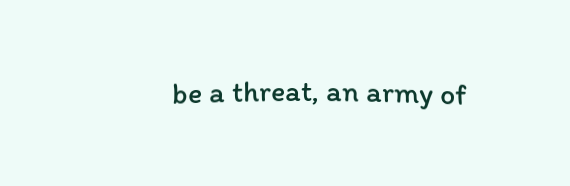be a threat, an army of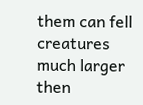them can fell creatures much larger then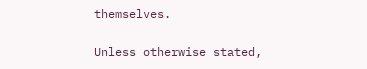themselves.

Unless otherwise stated,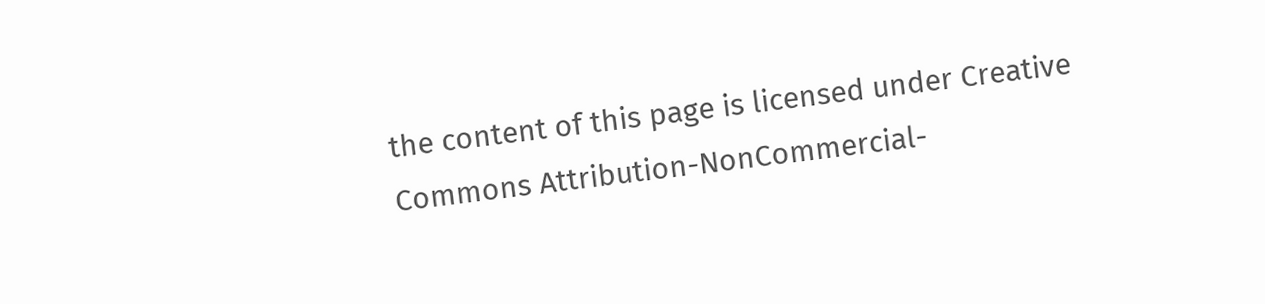the content of this page is licensed under Creative Commons Attribution-NonCommercial-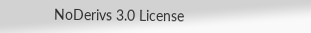NoDerivs 3.0 License